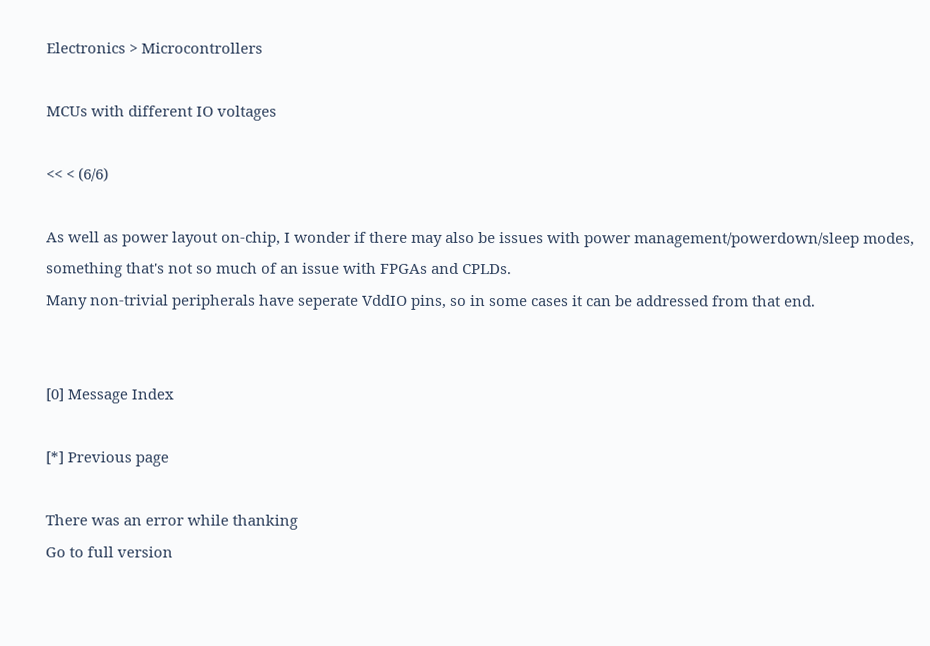Electronics > Microcontrollers

MCUs with different IO voltages

<< < (6/6)

As well as power layout on-chip, I wonder if there may also be issues with power management/powerdown/sleep modes, something that's not so much of an issue with FPGAs and CPLDs.
Many non-trivial peripherals have seperate VddIO pins, so in some cases it can be addressed from that end.


[0] Message Index

[*] Previous page

There was an error while thanking
Go to full version